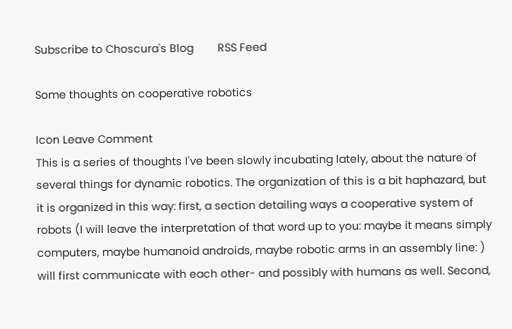Subscribe to Choscura's Blog        RSS Feed

Some thoughts on cooperative robotics

Icon Leave Comment
This is a series of thoughts I've been slowly incubating lately, about the nature of several things for dynamic robotics. The organization of this is a bit haphazard, but it is organized in this way: first, a section detailing ways a cooperative system of robots (I will leave the interpretation of that word up to you: maybe it means simply computers, maybe humanoid androids, maybe robotic arms in an assembly line: ) will first communicate with each other- and possibly with humans as well. Second,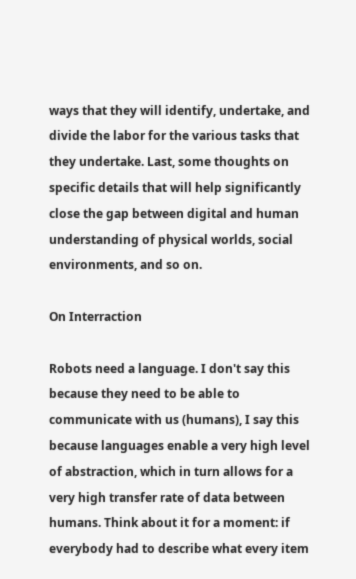ways that they will identify, undertake, and divide the labor for the various tasks that they undertake. Last, some thoughts on specific details that will help significantly close the gap between digital and human understanding of physical worlds, social environments, and so on.

On Interraction

Robots need a language. I don't say this because they need to be able to communicate with us (humans), I say this because languages enable a very high level of abstraction, which in turn allows for a very high transfer rate of data between humans. Think about it for a moment: if everybody had to describe what every item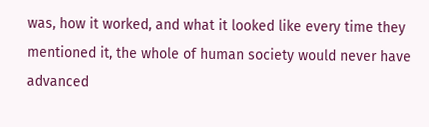was, how it worked, and what it looked like every time they mentioned it, the whole of human society would never have advanced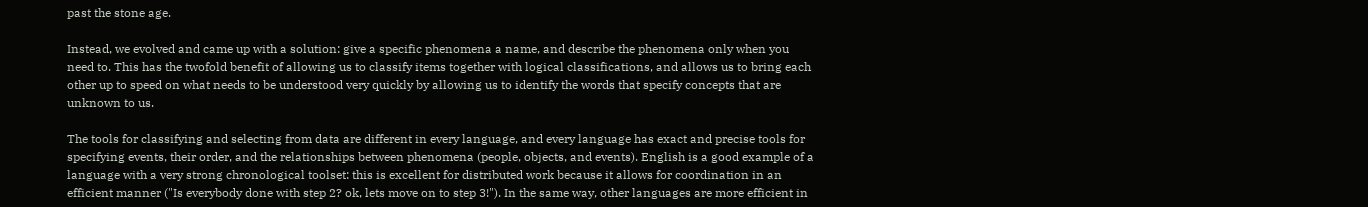past the stone age.

Instead, we evolved and came up with a solution: give a specific phenomena a name, and describe the phenomena only when you need to. This has the twofold benefit of allowing us to classify items together with logical classifications, and allows us to bring each other up to speed on what needs to be understood very quickly by allowing us to identify the words that specify concepts that are unknown to us.

The tools for classifying and selecting from data are different in every language, and every language has exact and precise tools for specifying events, their order, and the relationships between phenomena (people, objects, and events). English is a good example of a language with a very strong chronological toolset: this is excellent for distributed work because it allows for coordination in an efficient manner ("Is everybody done with step 2? ok, lets move on to step 3!"). In the same way, other languages are more efficient in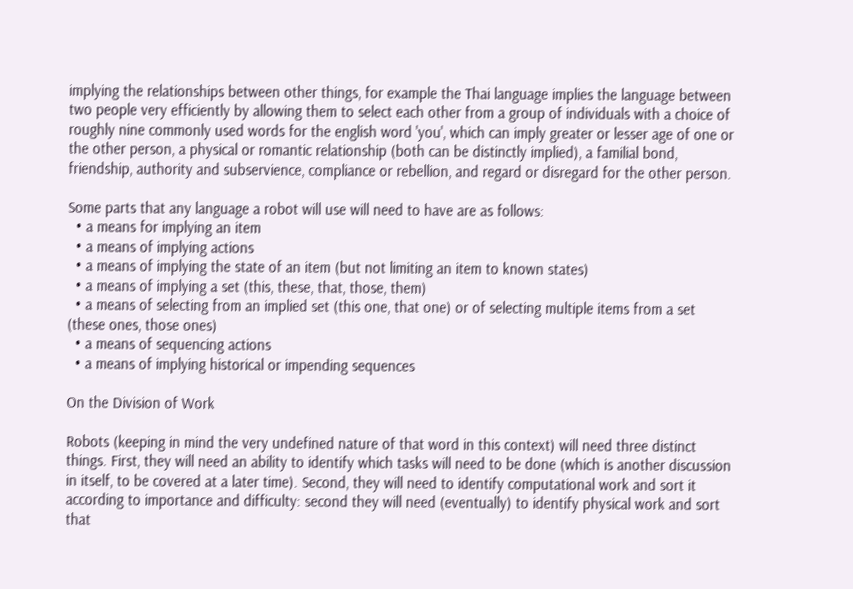implying the relationships between other things, for example the Thai language implies the language between two people very efficiently by allowing them to select each other from a group of individuals with a choice of roughly nine commonly used words for the english word 'you', which can imply greater or lesser age of one or the other person, a physical or romantic relationship (both can be distinctly implied), a familial bond, friendship, authority and subservience, compliance or rebellion, and regard or disregard for the other person.

Some parts that any language a robot will use will need to have are as follows:
  • a means for implying an item
  • a means of implying actions
  • a means of implying the state of an item (but not limiting an item to known states)
  • a means of implying a set (this, these, that, those, them)
  • a means of selecting from an implied set (this one, that one) or of selecting multiple items from a set (these ones, those ones)
  • a means of sequencing actions
  • a means of implying historical or impending sequences

On the Division of Work

Robots (keeping in mind the very undefined nature of that word in this context) will need three distinct things. First, they will need an ability to identify which tasks will need to be done (which is another discussion in itself, to be covered at a later time). Second, they will need to identify computational work and sort it according to importance and difficulty: second they will need (eventually) to identify physical work and sort that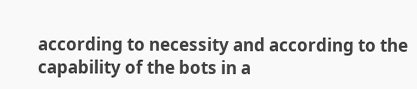according to necessity and according to the capability of the bots in a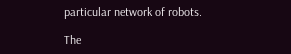particular network of robots.

The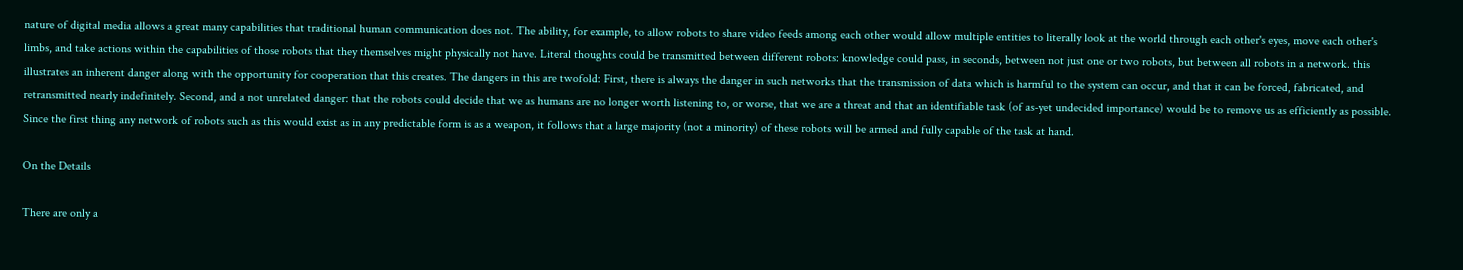nature of digital media allows a great many capabilities that traditional human communication does not. The ability, for example, to allow robots to share video feeds among each other would allow multiple entities to literally look at the world through each other's eyes, move each other's limbs, and take actions within the capabilities of those robots that they themselves might physically not have. Literal thoughts could be transmitted between different robots: knowledge could pass, in seconds, between not just one or two robots, but between all robots in a network. this illustrates an inherent danger along with the opportunity for cooperation that this creates. The dangers in this are twofold: First, there is always the danger in such networks that the transmission of data which is harmful to the system can occur, and that it can be forced, fabricated, and retransmitted nearly indefinitely. Second, and a not unrelated danger: that the robots could decide that we as humans are no longer worth listening to, or worse, that we are a threat and that an identifiable task (of as-yet undecided importance) would be to remove us as efficiently as possible. Since the first thing any network of robots such as this would exist as in any predictable form is as a weapon, it follows that a large majority (not a minority) of these robots will be armed and fully capable of the task at hand.

On the Details

There are only a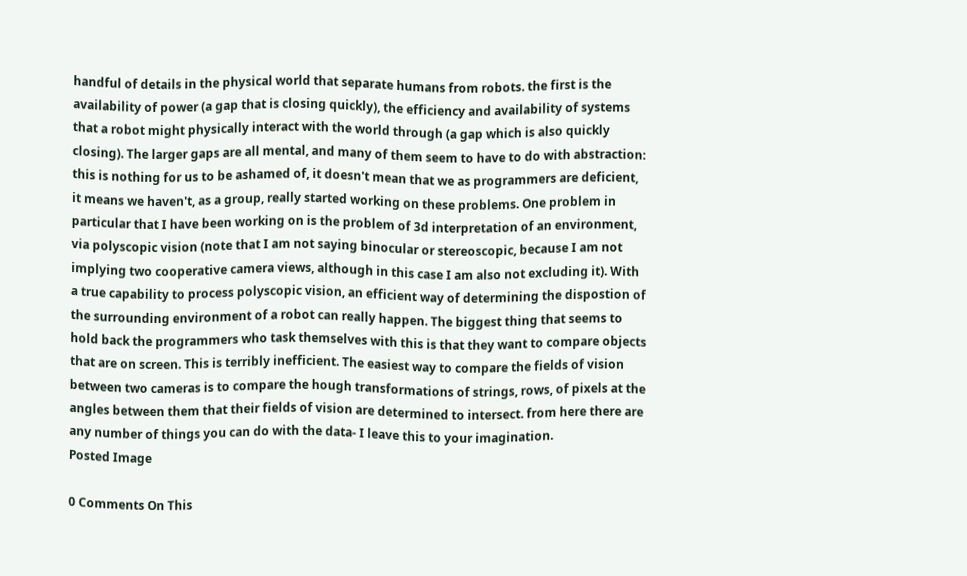handful of details in the physical world that separate humans from robots. the first is the availability of power (a gap that is closing quickly), the efficiency and availability of systems that a robot might physically interact with the world through (a gap which is also quickly closing). The larger gaps are all mental, and many of them seem to have to do with abstraction: this is nothing for us to be ashamed of, it doesn't mean that we as programmers are deficient, it means we haven't, as a group, really started working on these problems. One problem in particular that I have been working on is the problem of 3d interpretation of an environment, via polyscopic vision (note that I am not saying binocular or stereoscopic, because I am not implying two cooperative camera views, although in this case I am also not excluding it). With a true capability to process polyscopic vision, an efficient way of determining the dispostion of the surrounding environment of a robot can really happen. The biggest thing that seems to hold back the programmers who task themselves with this is that they want to compare objects that are on screen. This is terribly inefficient. The easiest way to compare the fields of vision between two cameras is to compare the hough transformations of strings, rows, of pixels at the angles between them that their fields of vision are determined to intersect. from here there are any number of things you can do with the data- I leave this to your imagination.
Posted Image

0 Comments On This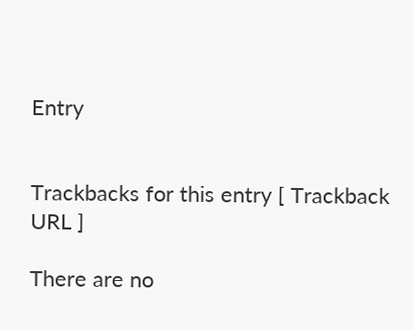Entry


Trackbacks for this entry [ Trackback URL ]

There are no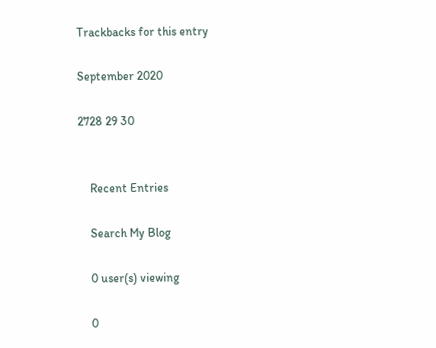Trackbacks for this entry

September 2020

2728 29 30


    Recent Entries

    Search My Blog

    0 user(s) viewing

    0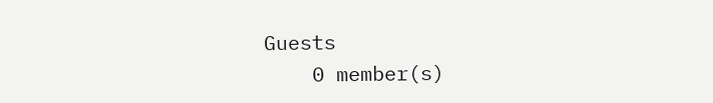Guests
    0 member(s)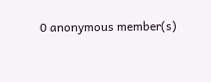0 anonymous member(s)